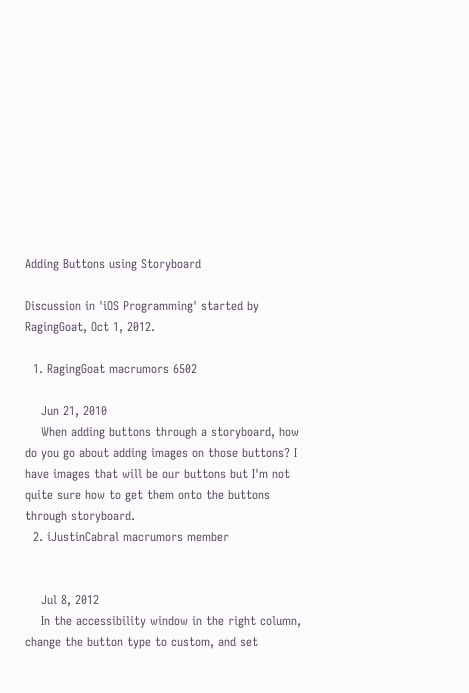Adding Buttons using Storyboard

Discussion in 'iOS Programming' started by RagingGoat, Oct 1, 2012.

  1. RagingGoat macrumors 6502

    Jun 21, 2010
    When adding buttons through a storyboard, how do you go about adding images on those buttons? I have images that will be our buttons but I'm not quite sure how to get them onto the buttons through storyboard.
  2. iJustinCabral macrumors member


    Jul 8, 2012
    In the accessibility window in the right column, change the button type to custom, and set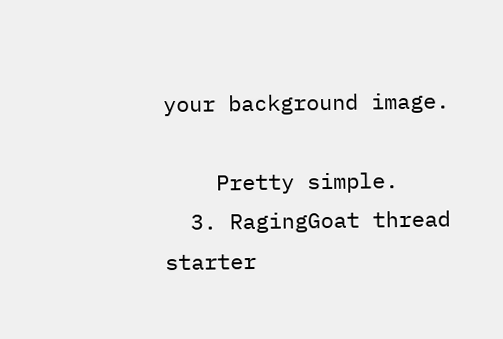your background image.

    Pretty simple.
  3. RagingGoat thread starter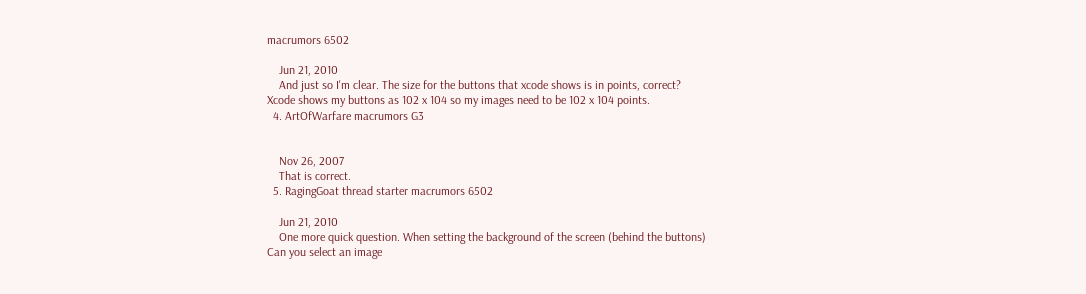macrumors 6502

    Jun 21, 2010
    And just so I'm clear. The size for the buttons that xcode shows is in points, correct? Xcode shows my buttons as 102 x 104 so my images need to be 102 x 104 points.
  4. ArtOfWarfare macrumors G3


    Nov 26, 2007
    That is correct.
  5. RagingGoat thread starter macrumors 6502

    Jun 21, 2010
    One more quick question. When setting the background of the screen (behind the buttons) Can you select an image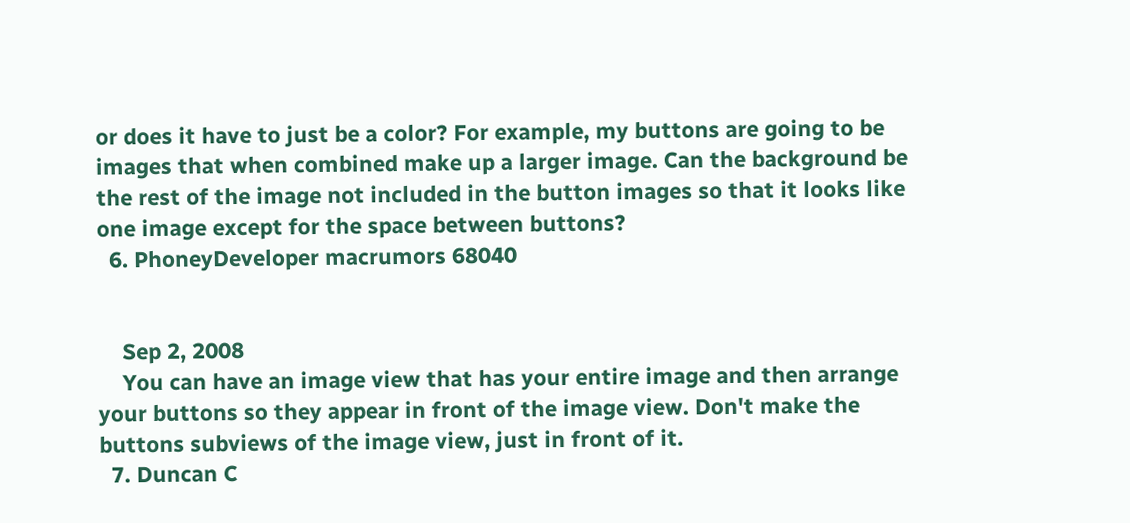or does it have to just be a color? For example, my buttons are going to be images that when combined make up a larger image. Can the background be the rest of the image not included in the button images so that it looks like one image except for the space between buttons?
  6. PhoneyDeveloper macrumors 68040


    Sep 2, 2008
    You can have an image view that has your entire image and then arrange your buttons so they appear in front of the image view. Don't make the buttons subviews of the image view, just in front of it.
  7. Duncan C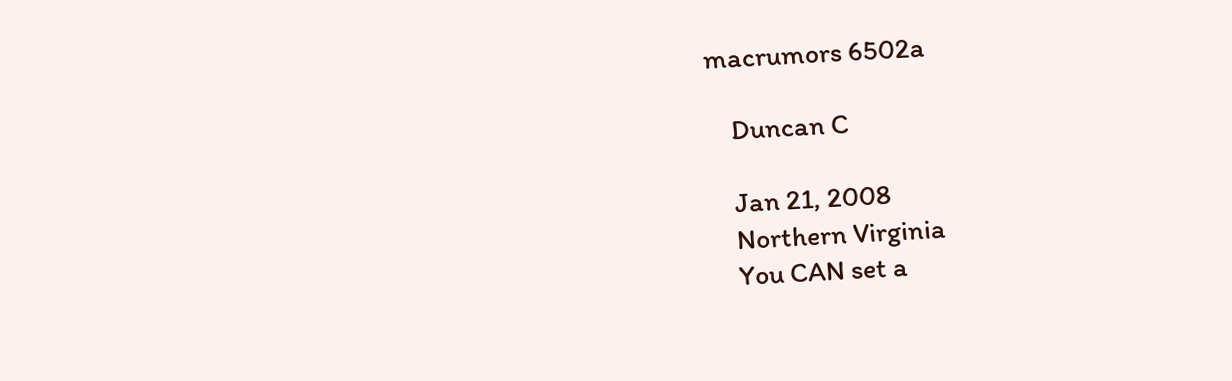macrumors 6502a

    Duncan C

    Jan 21, 2008
    Northern Virginia
    You CAN set a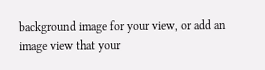background image for your view, or add an image view that your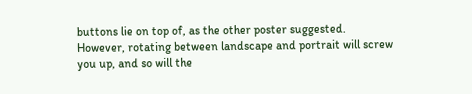buttons lie on top of, as the other poster suggested. However, rotating between landscape and portrait will screw you up, and so will the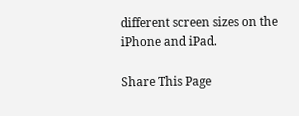different screen sizes on the iPhone and iPad.

Share This Page